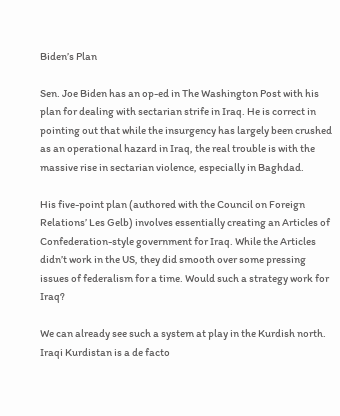Biden’s Plan

Sen. Joe Biden has an op-ed in The Washington Post with his plan for dealing with sectarian strife in Iraq. He is correct in pointing out that while the insurgency has largely been crushed as an operational hazard in Iraq, the real trouble is with the massive rise in sectarian violence, especially in Baghdad.

His five-point plan (authored with the Council on Foreign Relations’ Les Gelb) involves essentially creating an Articles of Confederation-style government for Iraq. While the Articles didn’t work in the US, they did smooth over some pressing issues of federalism for a time. Would such a strategy work for Iraq?

We can already see such a system at play in the Kurdish north. Iraqi Kurdistan is a de facto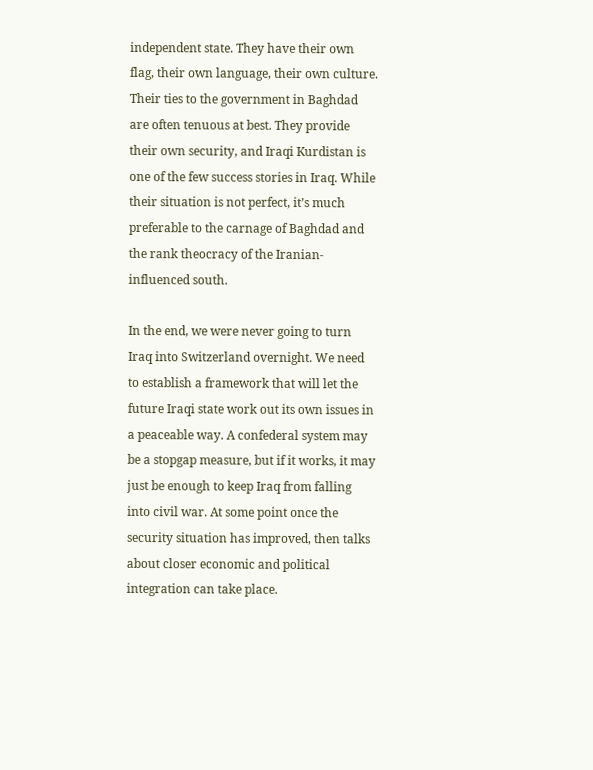independent state. They have their own flag, their own language, their own culture. Their ties to the government in Baghdad are often tenuous at best. They provide their own security, and Iraqi Kurdistan is one of the few success stories in Iraq. While their situation is not perfect, it’s much preferable to the carnage of Baghdad and the rank theocracy of the Iranian-influenced south.

In the end, we were never going to turn Iraq into Switzerland overnight. We need to establish a framework that will let the future Iraqi state work out its own issues in a peaceable way. A confederal system may be a stopgap measure, but if it works, it may just be enough to keep Iraq from falling into civil war. At some point once the security situation has improved, then talks about closer economic and political integration can take place.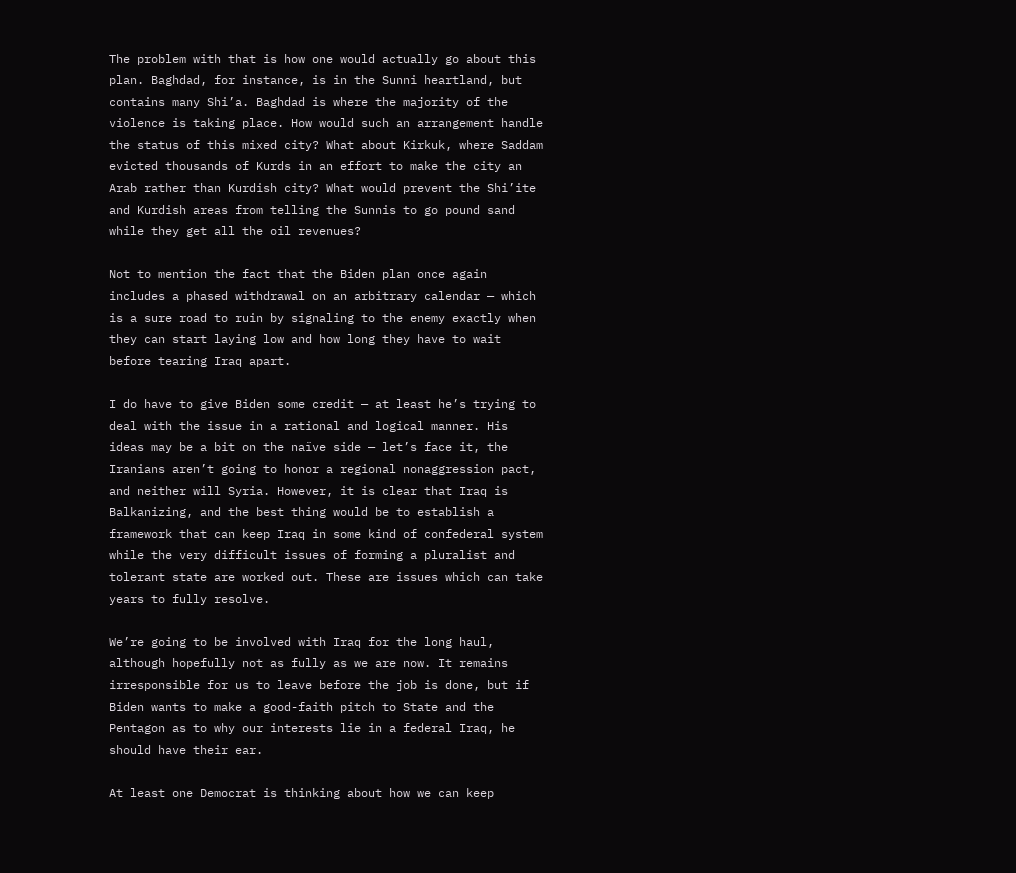The problem with that is how one would actually go about this plan. Baghdad, for instance, is in the Sunni heartland, but contains many Shi’a. Baghdad is where the majority of the violence is taking place. How would such an arrangement handle the status of this mixed city? What about Kirkuk, where Saddam evicted thousands of Kurds in an effort to make the city an Arab rather than Kurdish city? What would prevent the Shi’ite and Kurdish areas from telling the Sunnis to go pound sand while they get all the oil revenues?

Not to mention the fact that the Biden plan once again includes a phased withdrawal on an arbitrary calendar — which is a sure road to ruin by signaling to the enemy exactly when they can start laying low and how long they have to wait before tearing Iraq apart.

I do have to give Biden some credit — at least he’s trying to deal with the issue in a rational and logical manner. His ideas may be a bit on the naïve side — let’s face it, the Iranians aren’t going to honor a regional nonaggression pact, and neither will Syria. However, it is clear that Iraq is Balkanizing, and the best thing would be to establish a framework that can keep Iraq in some kind of confederal system while the very difficult issues of forming a pluralist and tolerant state are worked out. These are issues which can take years to fully resolve.

We’re going to be involved with Iraq for the long haul, although hopefully not as fully as we are now. It remains irresponsible for us to leave before the job is done, but if Biden wants to make a good-faith pitch to State and the Pentagon as to why our interests lie in a federal Iraq, he should have their ear.

At least one Democrat is thinking about how we can keep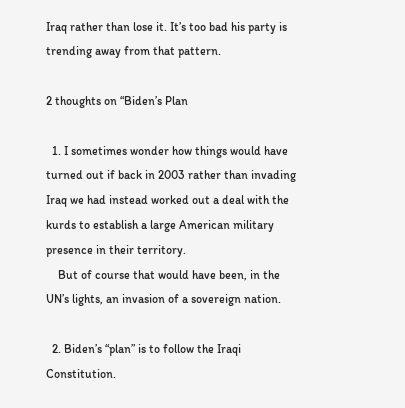Iraq rather than lose it. It’s too bad his party is trending away from that pattern.

2 thoughts on “Biden’s Plan

  1. I sometimes wonder how things would have turned out if back in 2003 rather than invading Iraq we had instead worked out a deal with the kurds to establish a large American military presence in their territory.
    But of course that would have been, in the UN’s lights, an invasion of a sovereign nation.

  2. Biden’s “plan” is to follow the Iraqi Constitution.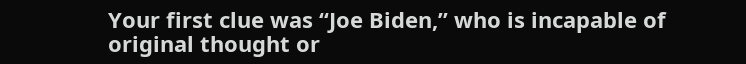Your first clue was “Joe Biden,” who is incapable of original thought or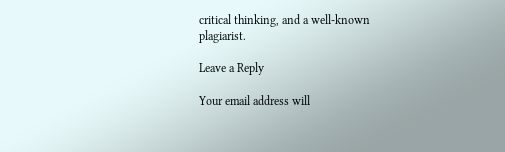critical thinking, and a well-known plagiarist.

Leave a Reply

Your email address will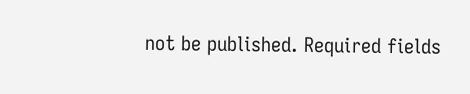not be published. Required fields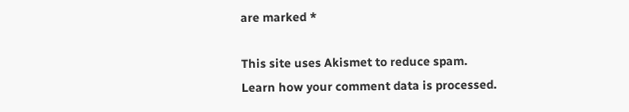are marked *

This site uses Akismet to reduce spam. Learn how your comment data is processed.